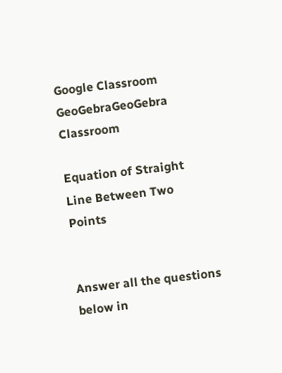Google Classroom
GeoGebraGeoGebra Classroom

Equation of Straight Line Between Two Points


Answer all the questions below in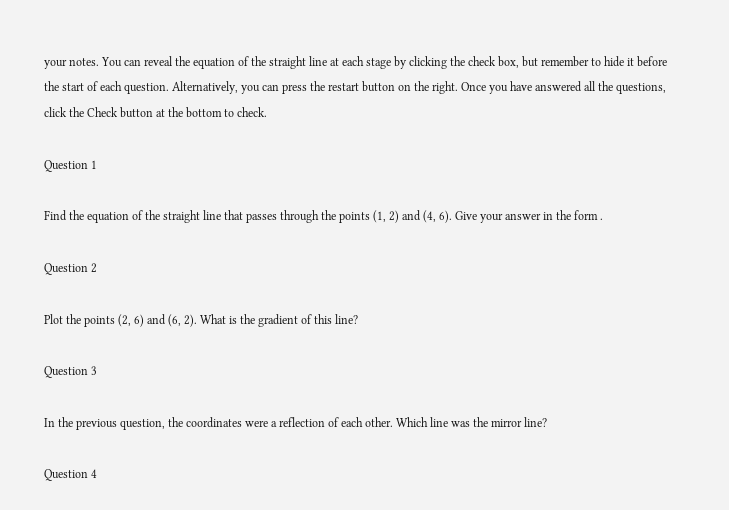your notes. You can reveal the equation of the straight line at each stage by clicking the check box, but remember to hide it before the start of each question. Alternatively, you can press the restart button on the right. Once you have answered all the questions, click the Check button at the bottom to check.

Question 1

Find the equation of the straight line that passes through the points (1, 2) and (4, 6). Give your answer in the form .

Question 2

Plot the points (2, 6) and (6, 2). What is the gradient of this line?

Question 3

In the previous question, the coordinates were a reflection of each other. Which line was the mirror line?

Question 4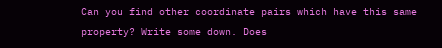Can you find other coordinate pairs which have this same property? Write some down. Does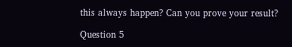this always happen? Can you prove your result?

Question 5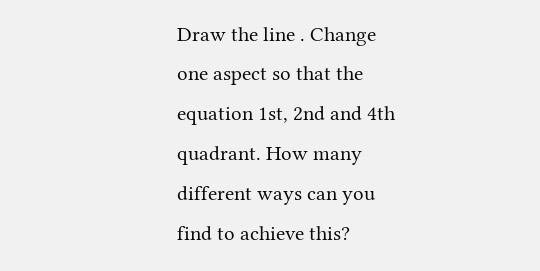Draw the line . Change one aspect so that the equation 1st, 2nd and 4th quadrant. How many different ways can you find to achieve this?